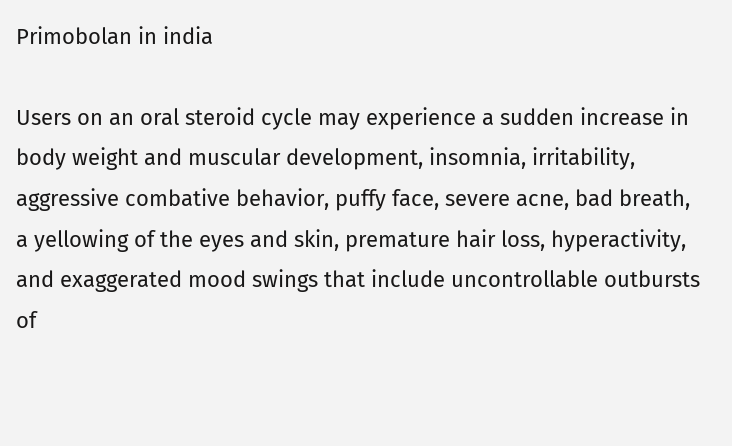Primobolan in india

Users on an oral steroid cycle may experience a sudden increase in body weight and muscular development, insomnia, irritability, aggressive combative behavior, puffy face, severe acne, bad breath, a yellowing of the eyes and skin, premature hair loss, hyperactivity, and exaggerated mood swings that include uncontrollable outbursts of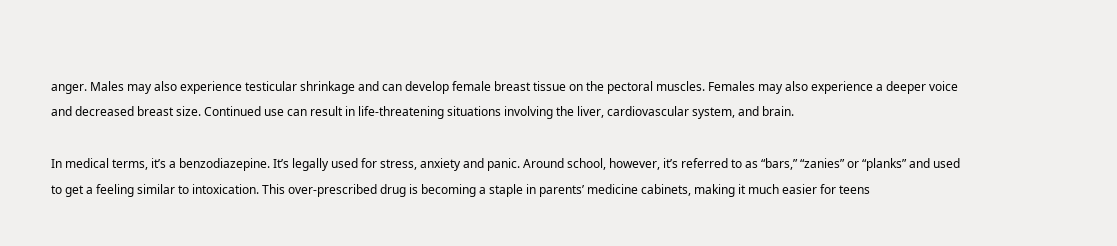anger. Males may also experience testicular shrinkage and can develop female breast tissue on the pectoral muscles. Females may also experience a deeper voice and decreased breast size. Continued use can result in life-threatening situations involving the liver, cardiovascular system, and brain.

In medical terms, it’s a benzodiazepine. It’s legally used for stress, anxiety and panic. Around school, however, it’s referred to as “bars,” “zanies” or “planks” and used to get a feeling similar to intoxication. This over-prescribed drug is becoming a staple in parents’ medicine cabinets, making it much easier for teens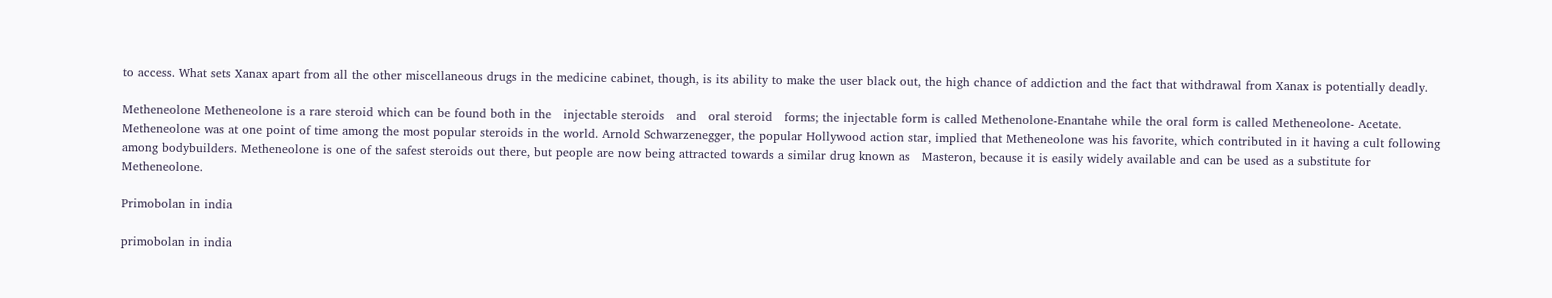to access. What sets Xanax apart from all the other miscellaneous drugs in the medicine cabinet, though, is its ability to make the user black out, the high chance of addiction and the fact that withdrawal from Xanax is potentially deadly.

Metheneolone Metheneolone is a rare steroid which can be found both in the   injectable steroids   and   oral steroid   forms; the injectable form is called Methenolone-Enantahe while the oral form is called Metheneolone- Acetate. Metheneolone was at one point of time among the most popular steroids in the world. Arnold Schwarzenegger, the popular Hollywood action star, implied that Metheneolone was his favorite, which contributed in it having a cult following   among bodybuilders. Metheneolone is one of the safest steroids out there, but people are now being attracted towards a similar drug known as   Masteron, because it is easily widely available and can be used as a substitute for Metheneolone.

Primobolan in india

primobolan in india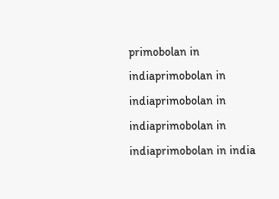primobolan in indiaprimobolan in indiaprimobolan in indiaprimobolan in indiaprimobolan in india